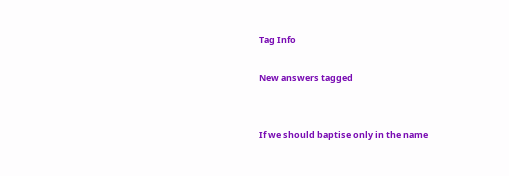Tag Info

New answers tagged


If we should baptise only in the name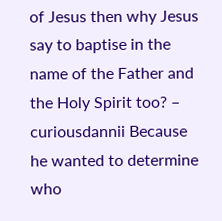of Jesus then why Jesus say to baptise in the name of the Father and the Holy Spirit too? – curiousdannii Because he wanted to determine who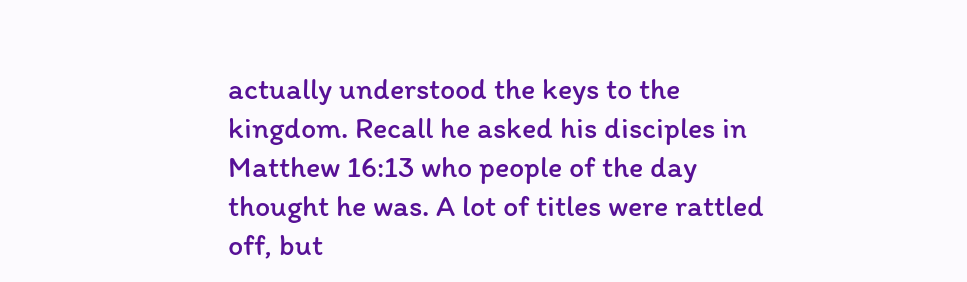actually understood the keys to the kingdom. Recall he asked his disciples in Matthew 16:13 who people of the day thought he was. A lot of titles were rattled off, but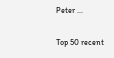Peter ...

Top 50 recent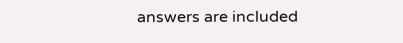answers are included